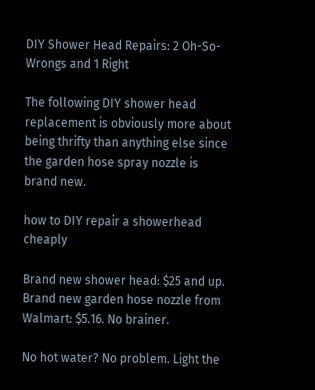DIY Shower Head Repairs: 2 Oh-So-Wrongs and 1 Right

The following DIY shower head replacement is obviously more about being thrifty than anything else since the garden hose spray nozzle is brand new.

how to DIY repair a showerhead cheaply

Brand new shower head: $25 and up.
Brand new garden hose nozzle from Walmart: $5.16. No brainer.

No hot water? No problem. Light the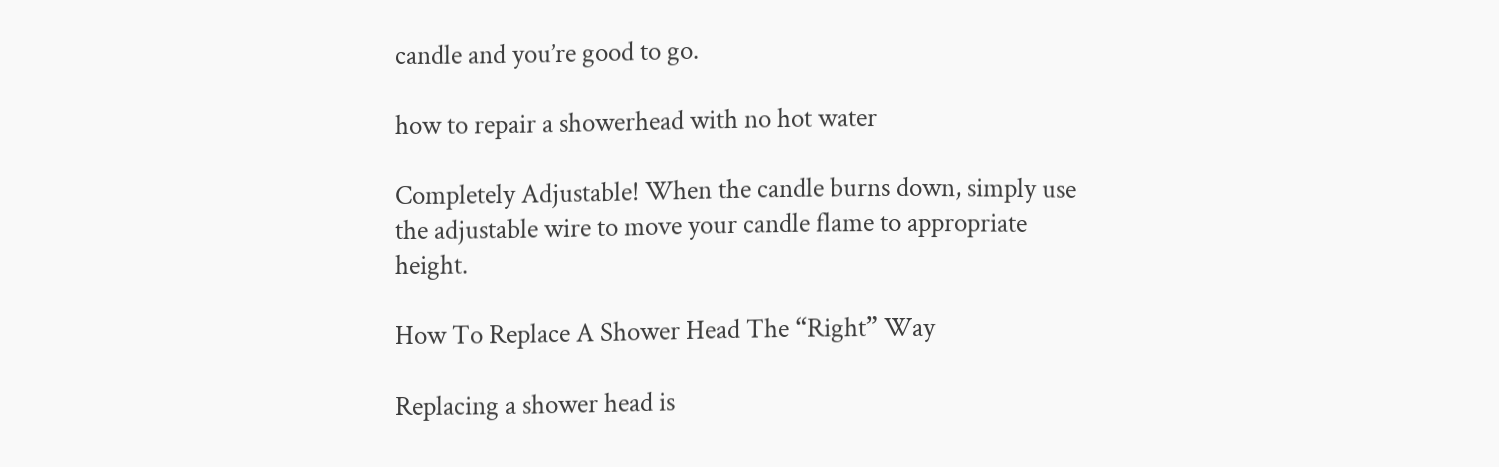candle and you’re good to go.

how to repair a showerhead with no hot water

Completely Adjustable! When the candle burns down, simply use the adjustable wire to move your candle flame to appropriate height.

How To Replace A Shower Head The “Right” Way

Replacing a shower head is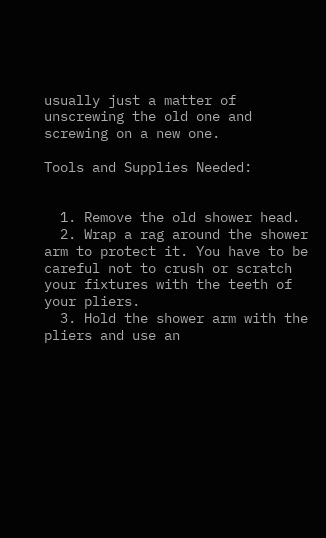usually just a matter of unscrewing the old one and screwing on a new one.

Tools and Supplies Needed:


  1. Remove the old shower head.
  2. Wrap a rag around the shower arm to protect it. You have to be careful not to crush or scratch your fixtures with the teeth of your pliers.
  3. Hold the shower arm with the pliers and use an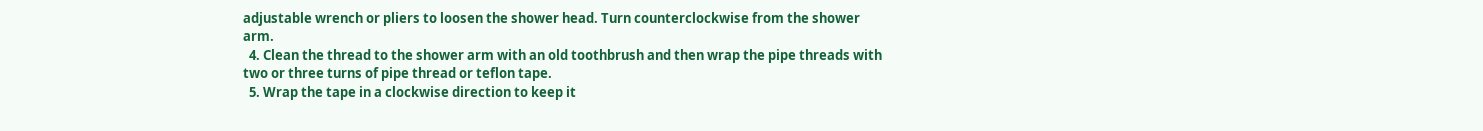adjustable wrench or pliers to loosen the shower head. Turn counterclockwise from the shower arm.
  4. Clean the thread to the shower arm with an old toothbrush and then wrap the pipe threads with two or three turns of pipe thread or teflon tape.
  5. Wrap the tape in a clockwise direction to keep it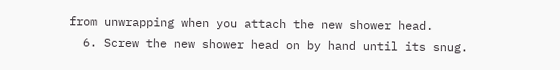from unwrapping when you attach the new shower head.
  6. Screw the new shower head on by hand until its snug.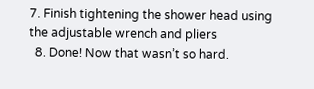7. Finish tightening the shower head using the adjustable wrench and pliers
  8. Done! Now that wasn’t so hard.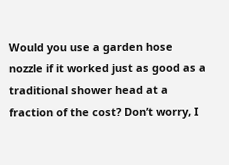Would you use a garden hose nozzle if it worked just as good as a traditional shower head at a fraction of the cost? Don’t worry, I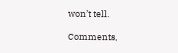won’t tell.

Comments,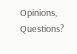Opinions, Questions?